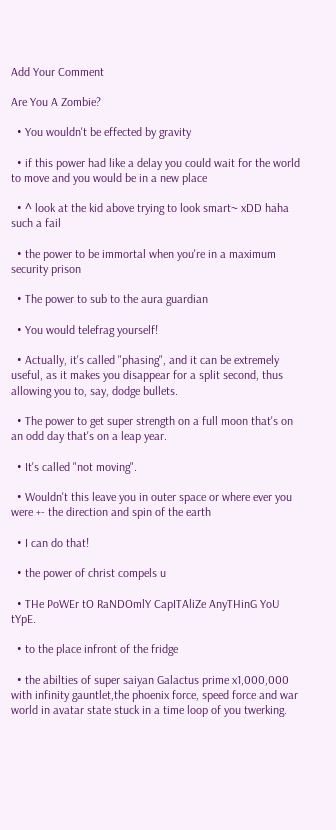Add Your Comment

Are You A Zombie?

  • You wouldn't be effected by gravity

  • if this power had like a delay you could wait for the world to move and you would be in a new place

  • ^ look at the kid above trying to look smart~ xDD haha such a fail

  • the power to be immortal when you're in a maximum security prison

  • The power to sub to the aura guardian

  • You would telefrag yourself!

  • Actually, it's called "phasing", and it can be extremely useful, as it makes you disappear for a split second, thus allowing you to, say, dodge bullets.

  • The power to get super strength on a full moon that's on an odd day that's on a leap year.

  • It's called "not moving".

  • Wouldn't this leave you in outer space or where ever you were +- the direction and spin of the earth

  • I can do that!

  • the power of christ compels u

  • THe PoWEr tO RaNDOmlY CapITAliZe AnyTHinG YoU tYpE.

  • to the place infront of the fridge

  • the abilties of super saiyan Galactus prime x1,000,000 with infinity gauntlet,the phoenix force, speed force and war world in avatar state stuck in a time loop of you twerking.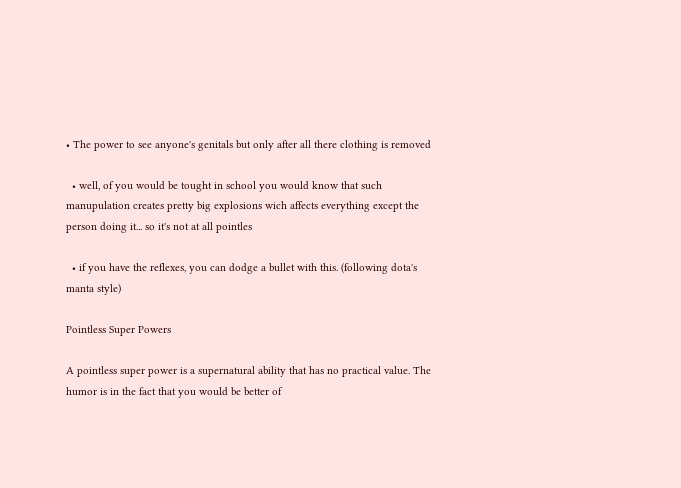• The power to see anyone's genitals but only after all there clothing is removed

  • well, of you would be tought in school you would know that such manupulation creates pretty big explosions wich affects everything except the person doing it... so it's not at all pointles

  • if you have the reflexes, you can dodge a bullet with this. (following dota's manta style)

Pointless Super Powers

A pointless super power is a supernatural ability that has no practical value. The humor is in the fact that you would be better of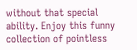without that special ability. Enjoy this funny collection of pointless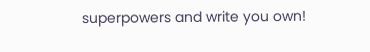superpowers and write you own!